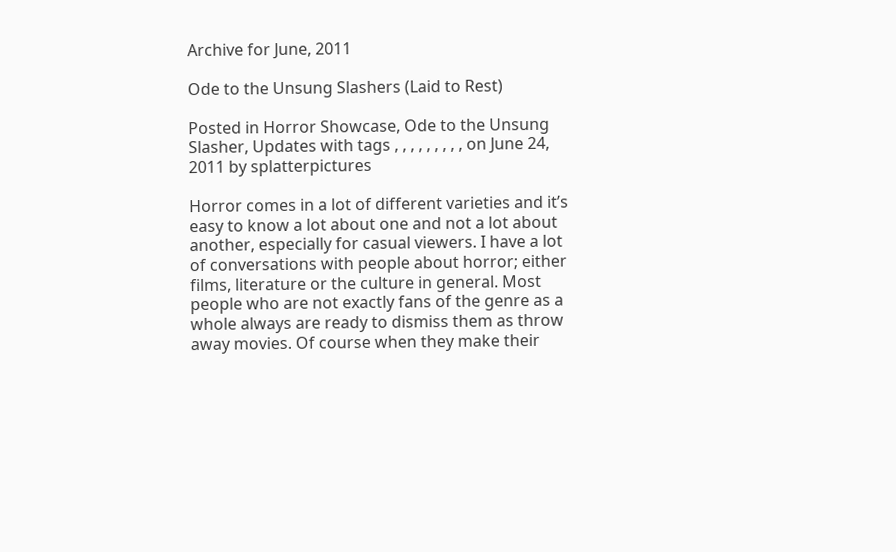Archive for June, 2011

Ode to the Unsung Slashers (Laid to Rest)

Posted in Horror Showcase, Ode to the Unsung Slasher, Updates with tags , , , , , , , , , on June 24, 2011 by splatterpictures

Horror comes in a lot of different varieties and it’s easy to know a lot about one and not a lot about another, especially for casual viewers. I have a lot of conversations with people about horror; either films, literature or the culture in general. Most people who are not exactly fans of the genre as a whole always are ready to dismiss them as throw away movies. Of course when they make their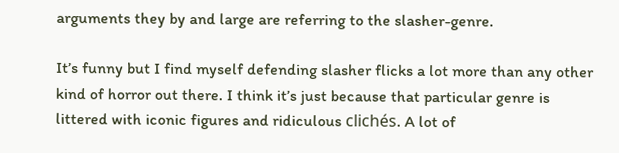arguments they by and large are referring to the slasher-genre.

It’s funny but I find myself defending slasher flicks a lot more than any other kind of horror out there. I think it’s just because that particular genre is littered with iconic figures and ridiculous clichés. A lot of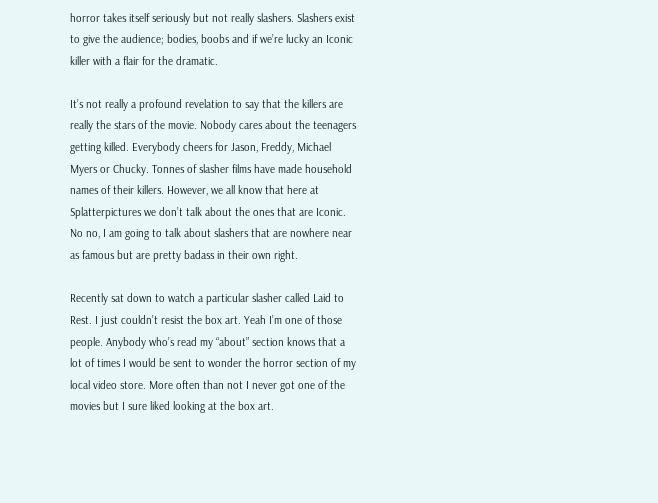horror takes itself seriously but not really slashers. Slashers exist to give the audience; bodies, boobs and if we’re lucky an Iconic killer with a flair for the dramatic.

It’s not really a profound revelation to say that the killers are really the stars of the movie. Nobody cares about the teenagers getting killed. Everybody cheers for Jason, Freddy, Michael Myers or Chucky. Tonnes of slasher films have made household names of their killers. However, we all know that here at Splatterpictures we don’t talk about the ones that are Iconic. No no, I am going to talk about slashers that are nowhere near as famous but are pretty badass in their own right.

Recently sat down to watch a particular slasher called Laid to Rest. I just couldn’t resist the box art. Yeah I’m one of those people. Anybody who’s read my “about” section knows that a lot of times I would be sent to wonder the horror section of my local video store. More often than not I never got one of the movies but I sure liked looking at the box art.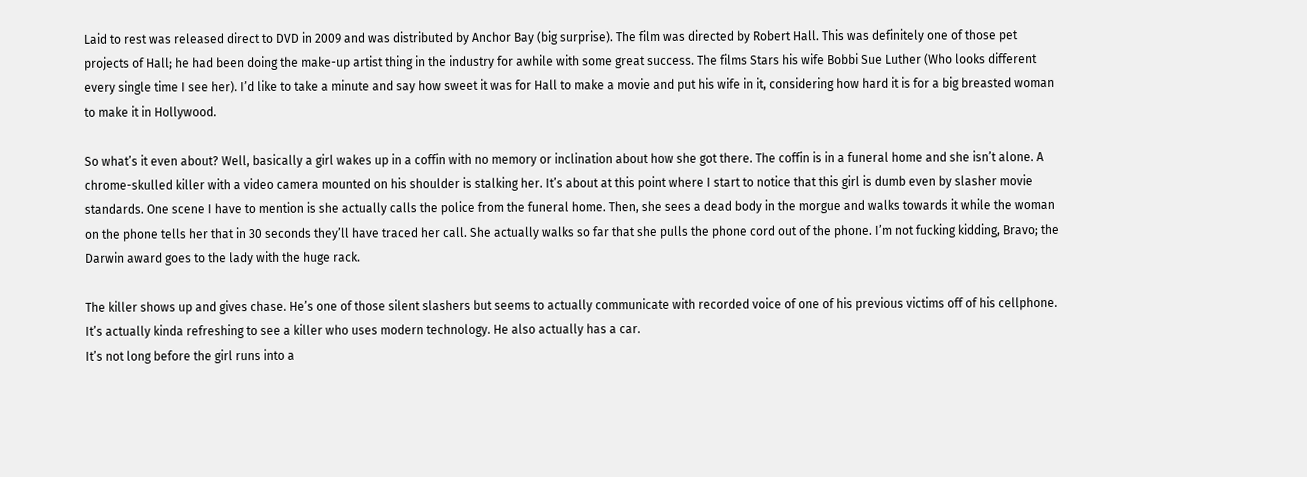Laid to rest was released direct to DVD in 2009 and was distributed by Anchor Bay (big surprise). The film was directed by Robert Hall. This was definitely one of those pet projects of Hall; he had been doing the make-up artist thing in the industry for awhile with some great success. The films Stars his wife Bobbi Sue Luther (Who looks different every single time I see her). I’d like to take a minute and say how sweet it was for Hall to make a movie and put his wife in it, considering how hard it is for a big breasted woman to make it in Hollywood.

So what’s it even about? Well, basically a girl wakes up in a coffin with no memory or inclination about how she got there. The coffin is in a funeral home and she isn’t alone. A chrome-skulled killer with a video camera mounted on his shoulder is stalking her. It’s about at this point where I start to notice that this girl is dumb even by slasher movie standards. One scene I have to mention is she actually calls the police from the funeral home. Then, she sees a dead body in the morgue and walks towards it while the woman on the phone tells her that in 30 seconds they’ll have traced her call. She actually walks so far that she pulls the phone cord out of the phone. I’m not fucking kidding, Bravo; the Darwin award goes to the lady with the huge rack.

The killer shows up and gives chase. He’s one of those silent slashers but seems to actually communicate with recorded voice of one of his previous victims off of his cellphone. It’s actually kinda refreshing to see a killer who uses modern technology. He also actually has a car.
It’s not long before the girl runs into a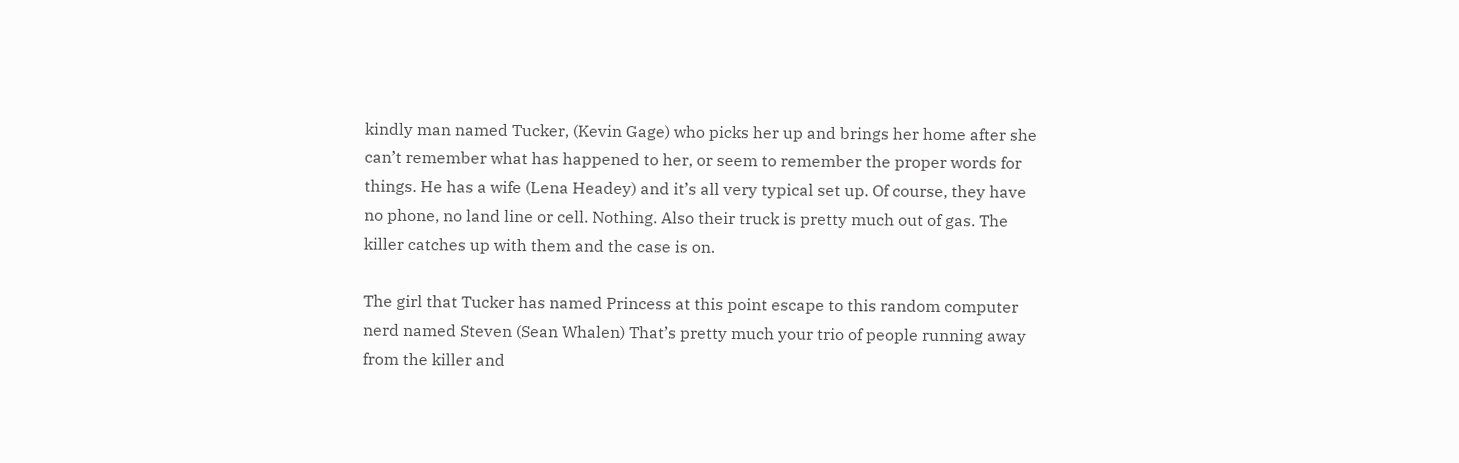kindly man named Tucker, (Kevin Gage) who picks her up and brings her home after she can’t remember what has happened to her, or seem to remember the proper words for things. He has a wife (Lena Headey) and it’s all very typical set up. Of course, they have no phone, no land line or cell. Nothing. Also their truck is pretty much out of gas. The killer catches up with them and the case is on.

The girl that Tucker has named Princess at this point escape to this random computer nerd named Steven (Sean Whalen) That’s pretty much your trio of people running away from the killer and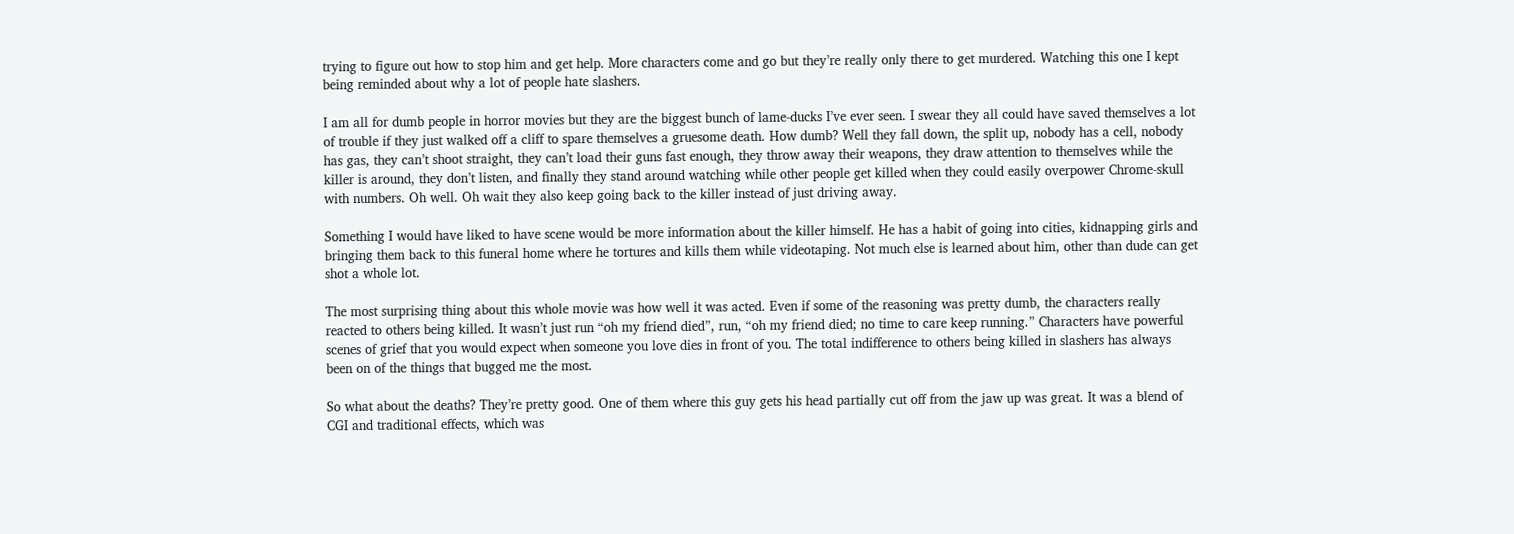trying to figure out how to stop him and get help. More characters come and go but they’re really only there to get murdered. Watching this one I kept being reminded about why a lot of people hate slashers.

I am all for dumb people in horror movies but they are the biggest bunch of lame-ducks I’ve ever seen. I swear they all could have saved themselves a lot of trouble if they just walked off a cliff to spare themselves a gruesome death. How dumb? Well they fall down, the split up, nobody has a cell, nobody has gas, they can’t shoot straight, they can’t load their guns fast enough, they throw away their weapons, they draw attention to themselves while the killer is around, they don’t listen, and finally they stand around watching while other people get killed when they could easily overpower Chrome-skull with numbers. Oh well. Oh wait they also keep going back to the killer instead of just driving away.

Something I would have liked to have scene would be more information about the killer himself. He has a habit of going into cities, kidnapping girls and bringing them back to this funeral home where he tortures and kills them while videotaping. Not much else is learned about him, other than dude can get shot a whole lot.

The most surprising thing about this whole movie was how well it was acted. Even if some of the reasoning was pretty dumb, the characters really reacted to others being killed. It wasn’t just run “oh my friend died”, run, “oh my friend died; no time to care keep running.” Characters have powerful scenes of grief that you would expect when someone you love dies in front of you. The total indifference to others being killed in slashers has always been on of the things that bugged me the most.

So what about the deaths? They’re pretty good. One of them where this guy gets his head partially cut off from the jaw up was great. It was a blend of CGI and traditional effects, which was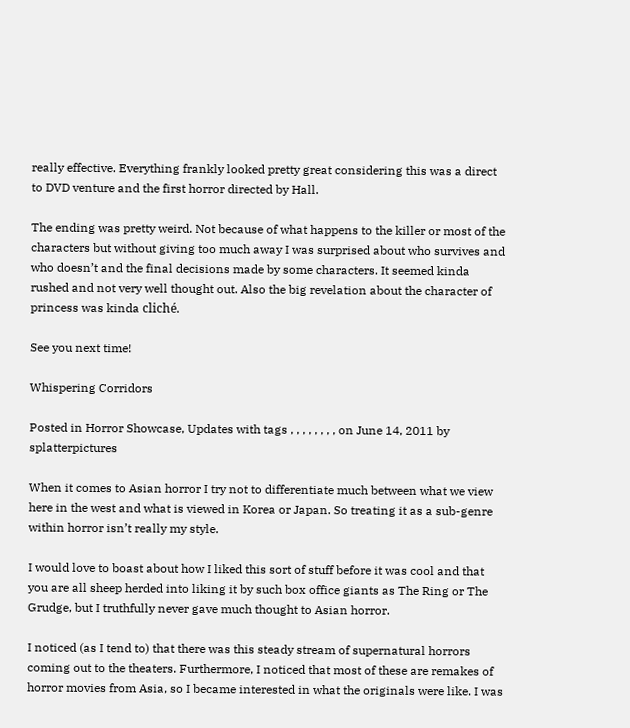really effective. Everything frankly looked pretty great considering this was a direct to DVD venture and the first horror directed by Hall.

The ending was pretty weird. Not because of what happens to the killer or most of the characters but without giving too much away I was surprised about who survives and who doesn’t and the final decisions made by some characters. It seemed kinda rushed and not very well thought out. Also the big revelation about the character of princess was kinda cliché.

See you next time!

Whispering Corridors

Posted in Horror Showcase, Updates with tags , , , , , , , , on June 14, 2011 by splatterpictures

When it comes to Asian horror I try not to differentiate much between what we view here in the west and what is viewed in Korea or Japan. So treating it as a sub-genre within horror isn’t really my style.

I would love to boast about how I liked this sort of stuff before it was cool and that you are all sheep herded into liking it by such box office giants as The Ring or The Grudge, but I truthfully never gave much thought to Asian horror.

I noticed (as I tend to) that there was this steady stream of supernatural horrors coming out to the theaters. Furthermore, I noticed that most of these are remakes of horror movies from Asia, so I became interested in what the originals were like. I was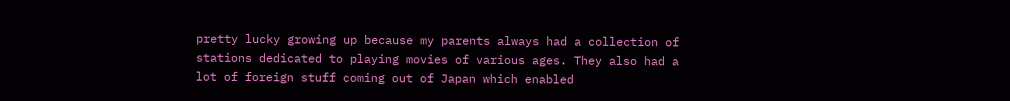pretty lucky growing up because my parents always had a collection of stations dedicated to playing movies of various ages. They also had a lot of foreign stuff coming out of Japan which enabled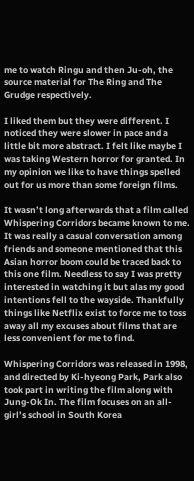me to watch Ringu and then Ju-oh, the source material for The Ring and The Grudge respectively.

I liked them but they were different. I noticed they were slower in pace and a little bit more abstract. I felt like maybe I was taking Western horror for granted. In my opinion we like to have things spelled out for us more than some foreign films.

It wasn’t long afterwards that a film called Whispering Corridors became known to me. It was really a casual conversation among friends and someone mentioned that this Asian horror boom could be traced back to this one film. Needless to say I was pretty interested in watching it but alas my good intentions fell to the wayside. Thankfully things like Netflix exist to force me to toss away all my excuses about films that are less convenient for me to find.

Whispering Corridors was released in 1998, and directed by Ki-hyeong Park, Park also took part in writing the film along with Jung-Ok In. The film focuses on an all-girl’s school in South Korea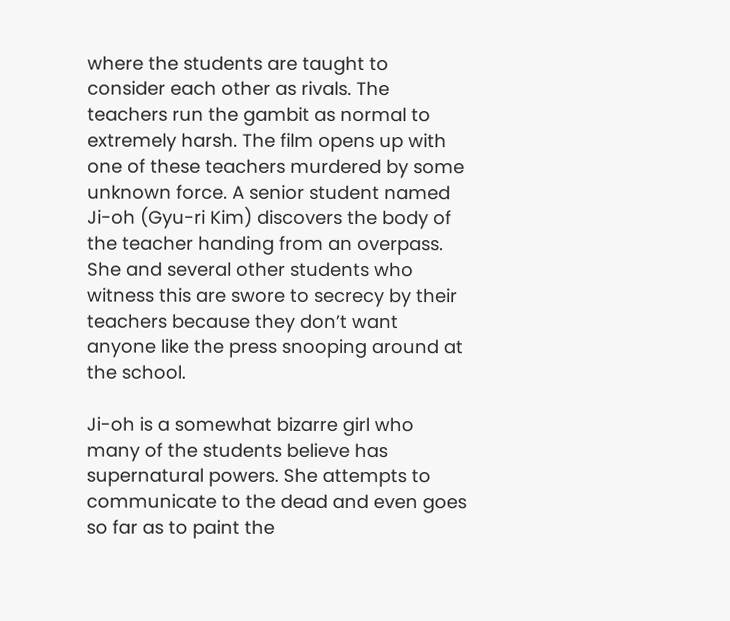where the students are taught to consider each other as rivals. The teachers run the gambit as normal to extremely harsh. The film opens up with one of these teachers murdered by some unknown force. A senior student named Ji-oh (Gyu-ri Kim) discovers the body of the teacher handing from an overpass. She and several other students who witness this are swore to secrecy by their teachers because they don’t want anyone like the press snooping around at the school.

Ji-oh is a somewhat bizarre girl who many of the students believe has supernatural powers. She attempts to communicate to the dead and even goes so far as to paint the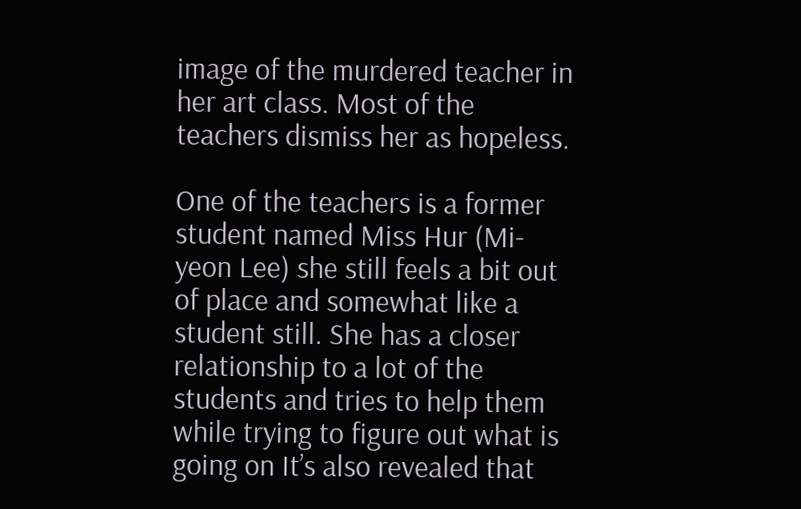image of the murdered teacher in her art class. Most of the teachers dismiss her as hopeless.

One of the teachers is a former student named Miss Hur (Mi-yeon Lee) she still feels a bit out of place and somewhat like a student still. She has a closer relationship to a lot of the students and tries to help them while trying to figure out what is going on It’s also revealed that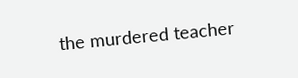the murdered teacher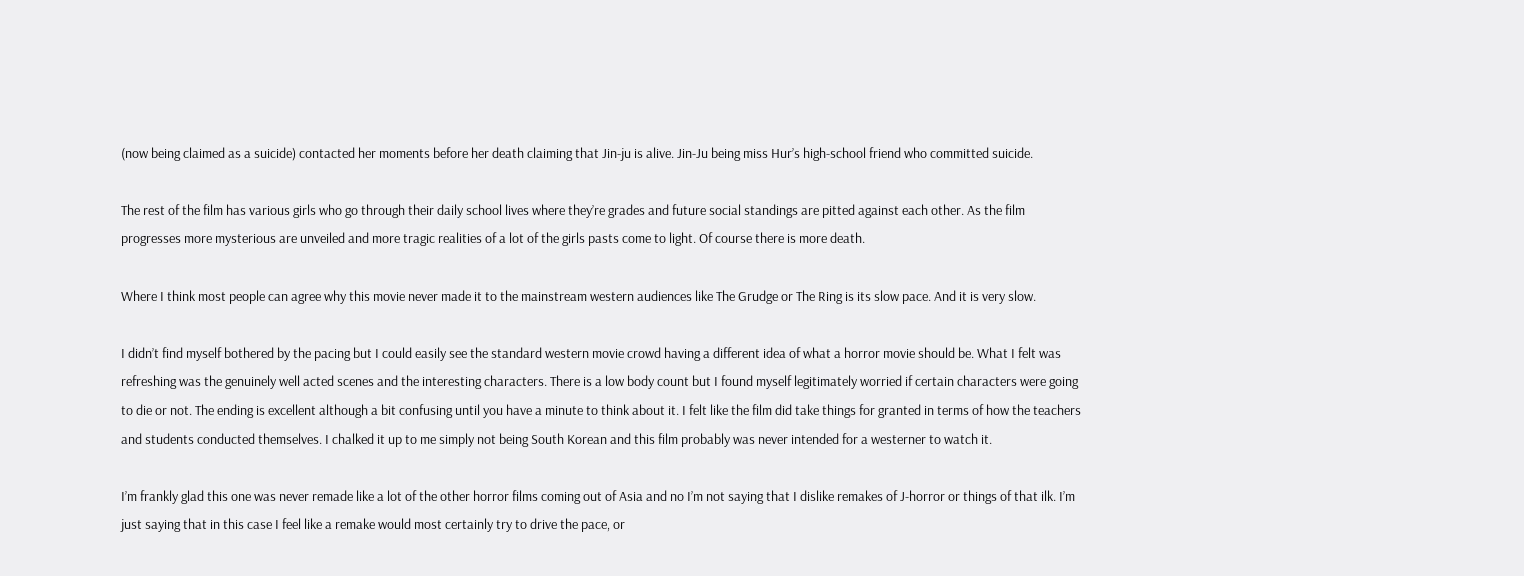(now being claimed as a suicide) contacted her moments before her death claiming that Jin-ju is alive. Jin-Ju being miss Hur’s high-school friend who committed suicide.

The rest of the film has various girls who go through their daily school lives where they’re grades and future social standings are pitted against each other. As the film progresses more mysterious are unveiled and more tragic realities of a lot of the girls pasts come to light. Of course there is more death.

Where I think most people can agree why this movie never made it to the mainstream western audiences like The Grudge or The Ring is its slow pace. And it is very slow.

I didn’t find myself bothered by the pacing but I could easily see the standard western movie crowd having a different idea of what a horror movie should be. What I felt was refreshing was the genuinely well acted scenes and the interesting characters. There is a low body count but I found myself legitimately worried if certain characters were going to die or not. The ending is excellent although a bit confusing until you have a minute to think about it. I felt like the film did take things for granted in terms of how the teachers and students conducted themselves. I chalked it up to me simply not being South Korean and this film probably was never intended for a westerner to watch it.

I’m frankly glad this one was never remade like a lot of the other horror films coming out of Asia and no I’m not saying that I dislike remakes of J-horror or things of that ilk. I’m just saying that in this case I feel like a remake would most certainly try to drive the pace, or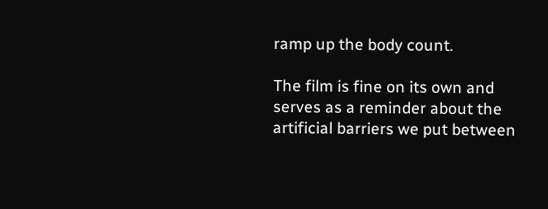ramp up the body count.

The film is fine on its own and serves as a reminder about the artificial barriers we put between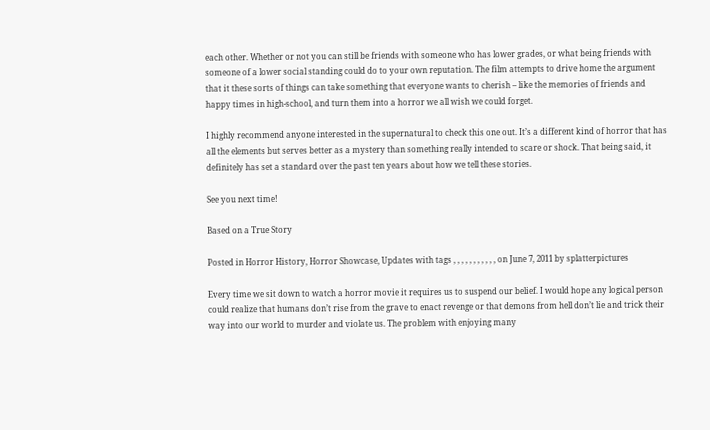each other. Whether or not you can still be friends with someone who has lower grades, or what being friends with someone of a lower social standing could do to your own reputation. The film attempts to drive home the argument that it these sorts of things can take something that everyone wants to cherish – like the memories of friends and happy times in high-school, and turn them into a horror we all wish we could forget.

I highly recommend anyone interested in the supernatural to check this one out. It’s a different kind of horror that has all the elements but serves better as a mystery than something really intended to scare or shock. That being said, it definitely has set a standard over the past ten years about how we tell these stories.

See you next time!

Based on a True Story

Posted in Horror History, Horror Showcase, Updates with tags , , , , , , , , , , , on June 7, 2011 by splatterpictures

Every time we sit down to watch a horror movie it requires us to suspend our belief. I would hope any logical person could realize that humans don’t rise from the grave to enact revenge or that demons from hell don’t lie and trick their way into our world to murder and violate us. The problem with enjoying many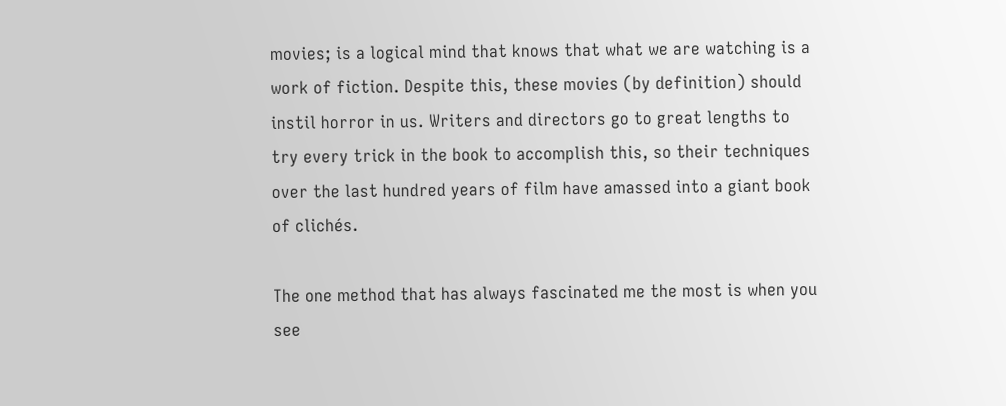movies; is a logical mind that knows that what we are watching is a work of fiction. Despite this, these movies (by definition) should instil horror in us. Writers and directors go to great lengths to try every trick in the book to accomplish this, so their techniques over the last hundred years of film have amassed into a giant book of clichés.

The one method that has always fascinated me the most is when you see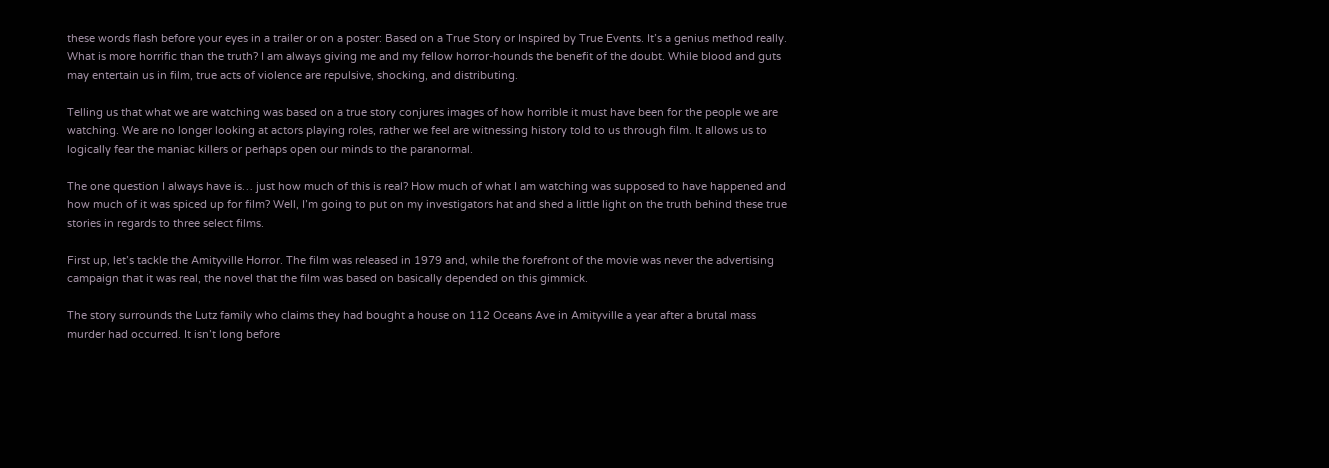these words flash before your eyes in a trailer or on a poster: Based on a True Story or Inspired by True Events. It’s a genius method really. What is more horrific than the truth? I am always giving me and my fellow horror-hounds the benefit of the doubt. While blood and guts may entertain us in film, true acts of violence are repulsive, shocking, and distributing.

Telling us that what we are watching was based on a true story conjures images of how horrible it must have been for the people we are watching. We are no longer looking at actors playing roles, rather we feel are witnessing history told to us through film. It allows us to logically fear the maniac killers or perhaps open our minds to the paranormal.

The one question I always have is… just how much of this is real? How much of what I am watching was supposed to have happened and how much of it was spiced up for film? Well, I’m going to put on my investigators hat and shed a little light on the truth behind these true stories in regards to three select films.

First up, let’s tackle the Amityville Horror. The film was released in 1979 and, while the forefront of the movie was never the advertising campaign that it was real, the novel that the film was based on basically depended on this gimmick.

The story surrounds the Lutz family who claims they had bought a house on 112 Oceans Ave in Amityville a year after a brutal mass murder had occurred. It isn’t long before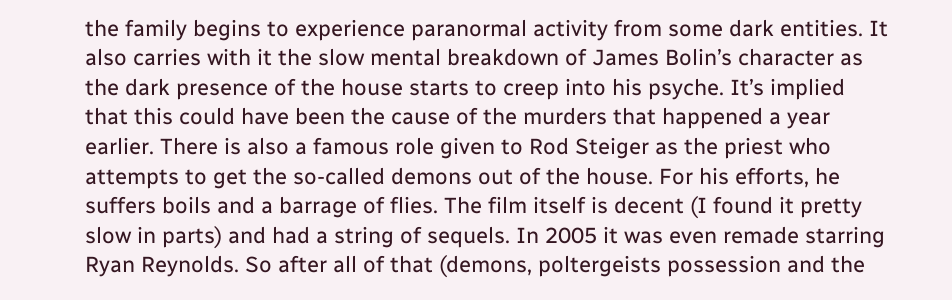the family begins to experience paranormal activity from some dark entities. It also carries with it the slow mental breakdown of James Bolin’s character as the dark presence of the house starts to creep into his psyche. It’s implied that this could have been the cause of the murders that happened a year earlier. There is also a famous role given to Rod Steiger as the priest who attempts to get the so-called demons out of the house. For his efforts, he suffers boils and a barrage of flies. The film itself is decent (I found it pretty slow in parts) and had a string of sequels. In 2005 it was even remade starring Ryan Reynolds. So after all of that (demons, poltergeists possession and the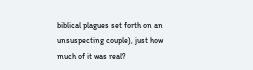biblical plagues set forth on an unsuspecting couple), just how much of it was real?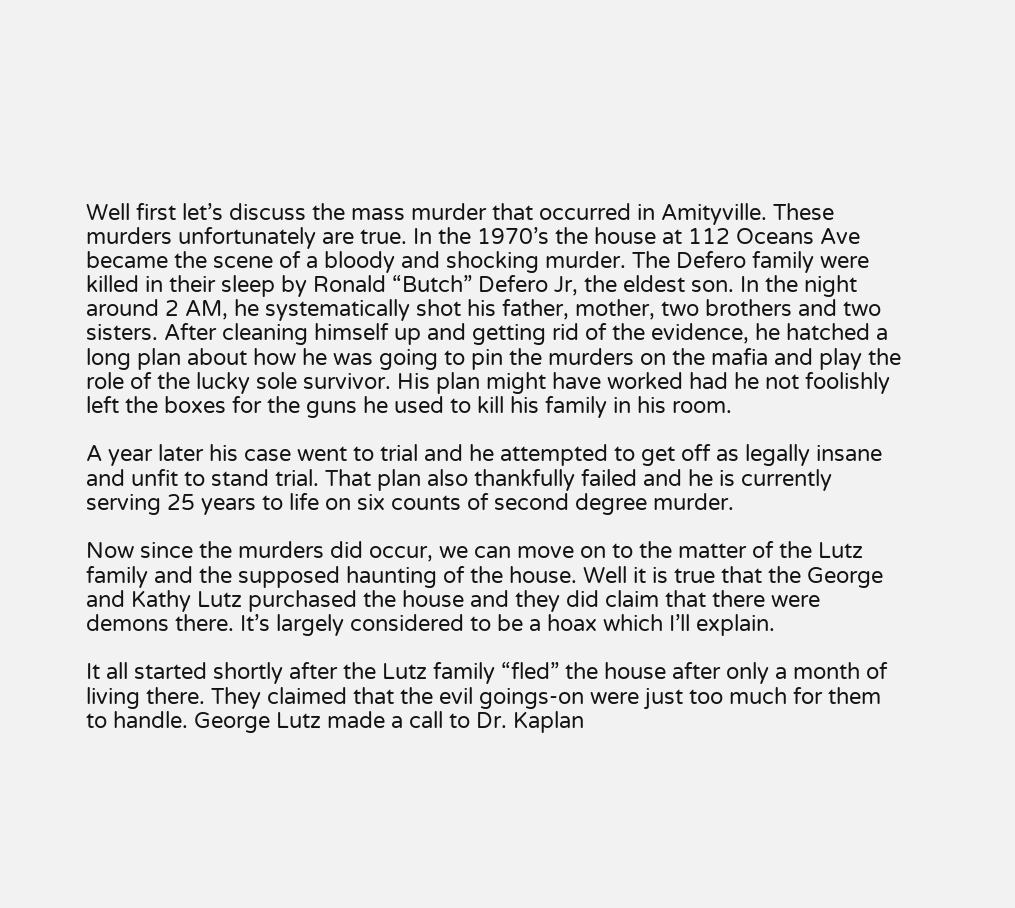Well first let’s discuss the mass murder that occurred in Amityville. These murders unfortunately are true. In the 1970’s the house at 112 Oceans Ave became the scene of a bloody and shocking murder. The Defero family were killed in their sleep by Ronald “Butch” Defero Jr, the eldest son. In the night around 2 AM, he systematically shot his father, mother, two brothers and two sisters. After cleaning himself up and getting rid of the evidence, he hatched a long plan about how he was going to pin the murders on the mafia and play the role of the lucky sole survivor. His plan might have worked had he not foolishly left the boxes for the guns he used to kill his family in his room.

A year later his case went to trial and he attempted to get off as legally insane and unfit to stand trial. That plan also thankfully failed and he is currently serving 25 years to life on six counts of second degree murder.

Now since the murders did occur, we can move on to the matter of the Lutz family and the supposed haunting of the house. Well it is true that the George and Kathy Lutz purchased the house and they did claim that there were demons there. It’s largely considered to be a hoax which I’ll explain.

It all started shortly after the Lutz family “fled” the house after only a month of living there. They claimed that the evil goings-on were just too much for them to handle. George Lutz made a call to Dr. Kaplan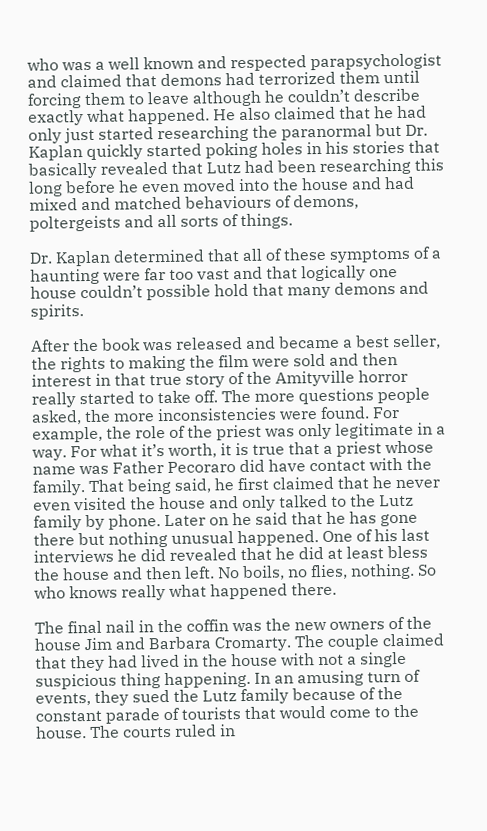who was a well known and respected parapsychologist and claimed that demons had terrorized them until forcing them to leave although he couldn’t describe exactly what happened. He also claimed that he had only just started researching the paranormal but Dr. Kaplan quickly started poking holes in his stories that basically revealed that Lutz had been researching this long before he even moved into the house and had mixed and matched behaviours of demons, poltergeists and all sorts of things.

Dr. Kaplan determined that all of these symptoms of a haunting were far too vast and that logically one house couldn’t possible hold that many demons and spirits.

After the book was released and became a best seller, the rights to making the film were sold and then interest in that true story of the Amityville horror really started to take off. The more questions people asked, the more inconsistencies were found. For example, the role of the priest was only legitimate in a way. For what it’s worth, it is true that a priest whose name was Father Pecoraro did have contact with the family. That being said, he first claimed that he never even visited the house and only talked to the Lutz family by phone. Later on he said that he has gone there but nothing unusual happened. One of his last interviews he did revealed that he did at least bless the house and then left. No boils, no flies, nothing. So who knows really what happened there.

The final nail in the coffin was the new owners of the house Jim and Barbara Cromarty. The couple claimed that they had lived in the house with not a single suspicious thing happening. In an amusing turn of events, they sued the Lutz family because of the constant parade of tourists that would come to the house. The courts ruled in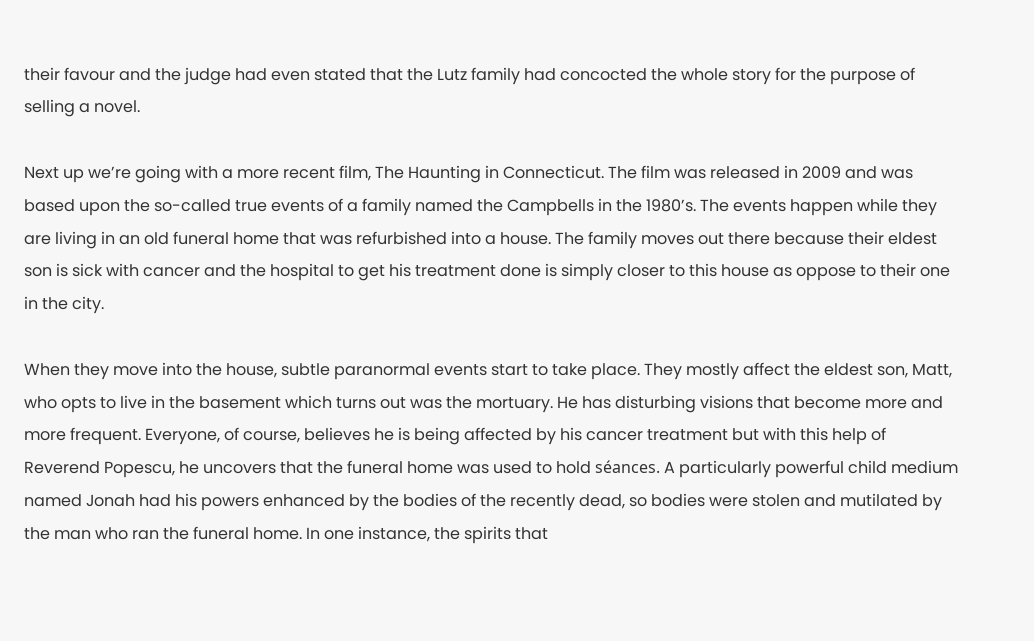their favour and the judge had even stated that the Lutz family had concocted the whole story for the purpose of selling a novel.

Next up we’re going with a more recent film, The Haunting in Connecticut. The film was released in 2009 and was based upon the so-called true events of a family named the Campbells in the 1980’s. The events happen while they are living in an old funeral home that was refurbished into a house. The family moves out there because their eldest son is sick with cancer and the hospital to get his treatment done is simply closer to this house as oppose to their one in the city.

When they move into the house, subtle paranormal events start to take place. They mostly affect the eldest son, Matt, who opts to live in the basement which turns out was the mortuary. He has disturbing visions that become more and more frequent. Everyone, of course, believes he is being affected by his cancer treatment but with this help of Reverend Popescu, he uncovers that the funeral home was used to hold séances. A particularly powerful child medium named Jonah had his powers enhanced by the bodies of the recently dead, so bodies were stolen and mutilated by the man who ran the funeral home. In one instance, the spirits that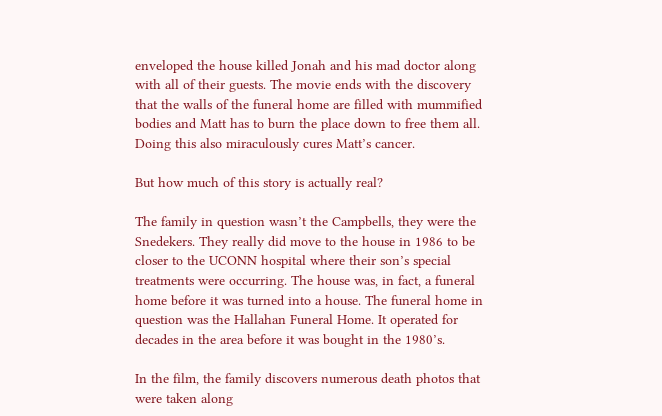enveloped the house killed Jonah and his mad doctor along with all of their guests. The movie ends with the discovery that the walls of the funeral home are filled with mummified bodies and Matt has to burn the place down to free them all. Doing this also miraculously cures Matt’s cancer.

But how much of this story is actually real?

The family in question wasn’t the Campbells, they were the Snedekers. They really did move to the house in 1986 to be closer to the UCONN hospital where their son’s special treatments were occurring. The house was, in fact, a funeral home before it was turned into a house. The funeral home in question was the Hallahan Funeral Home. It operated for decades in the area before it was bought in the 1980’s.

In the film, the family discovers numerous death photos that were taken along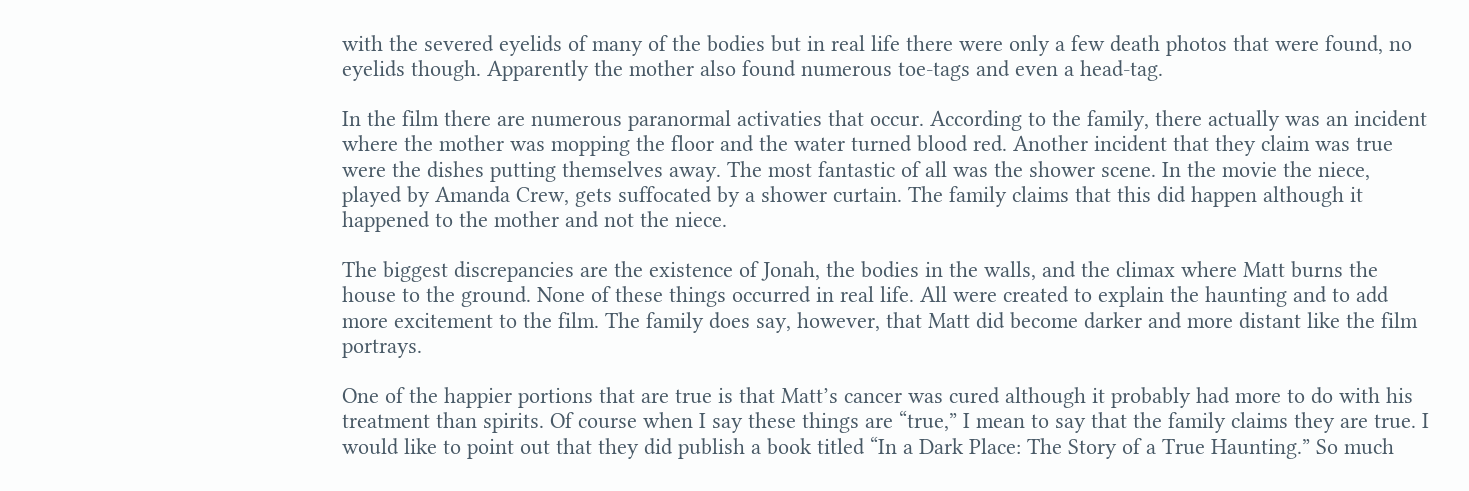with the severed eyelids of many of the bodies but in real life there were only a few death photos that were found, no eyelids though. Apparently the mother also found numerous toe-tags and even a head-tag.

In the film there are numerous paranormal activaties that occur. According to the family, there actually was an incident where the mother was mopping the floor and the water turned blood red. Another incident that they claim was true were the dishes putting themselves away. The most fantastic of all was the shower scene. In the movie the niece, played by Amanda Crew, gets suffocated by a shower curtain. The family claims that this did happen although it happened to the mother and not the niece.

The biggest discrepancies are the existence of Jonah, the bodies in the walls, and the climax where Matt burns the house to the ground. None of these things occurred in real life. All were created to explain the haunting and to add more excitement to the film. The family does say, however, that Matt did become darker and more distant like the film portrays.

One of the happier portions that are true is that Matt’s cancer was cured although it probably had more to do with his treatment than spirits. Of course when I say these things are “true,” I mean to say that the family claims they are true. I would like to point out that they did publish a book titled “In a Dark Place: The Story of a True Haunting.” So much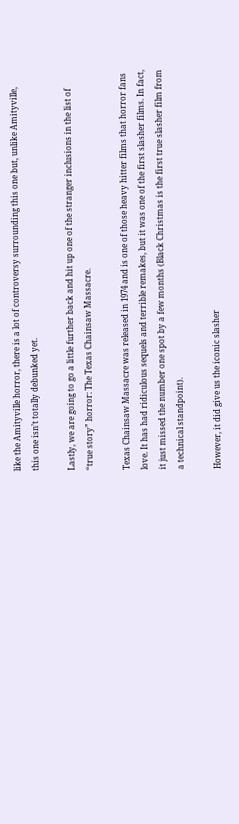like the Amityville horror, there is a lot of controversy surrounding this one but, unlike Amityville, this one isn’t totally debunked yet.

Lastly, we are going to go a little further back and hit up one of the stranger inclusions in the list of “true story” horror: The Texas Chainsaw Massacre.

Texas Chainsaw Massacre was released in 1974 and is one of those heavy hitter films that horror fans love. It has had ridiculous sequels and terrible remakes, but it was one of the first slasher films. In fact, it just missed the number one spot by a few months (Black Christmas is the first true slasher film from a technical standpoint).

However, it did give us the iconic slasher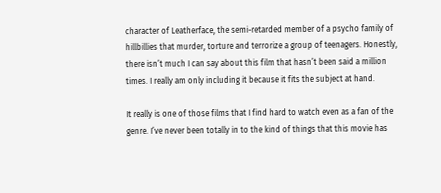character of Leatherface, the semi-retarded member of a psycho family of hillbillies that murder, torture and terrorize a group of teenagers. Honestly, there isn’t much I can say about this film that hasn’t been said a million times. I really am only including it because it fits the subject at hand.

It really is one of those films that I find hard to watch even as a fan of the genre. I’ve never been totally in to the kind of things that this movie has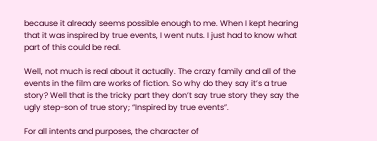because it already seems possible enough to me. When I kept hearing that it was inspired by true events, I went nuts. I just had to know what part of this could be real.

Well, not much is real about it actually. The crazy family and all of the events in the film are works of fiction. So why do they say it’s a true story? Well that is the tricky part they don’t say true story they say the ugly step-son of true story; “Inspired by true events”.

For all intents and purposes, the character of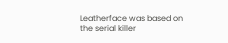Leatherface was based on the serial killer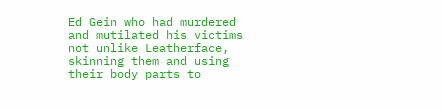Ed Gein who had murdered and mutilated his victims not unlike Leatherface, skinning them and using their body parts to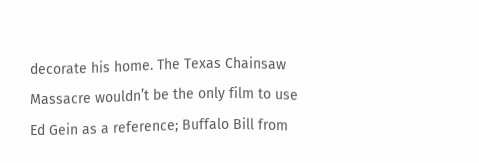decorate his home. The Texas Chainsaw Massacre wouldn’t be the only film to use Ed Gein as a reference; Buffalo Bill from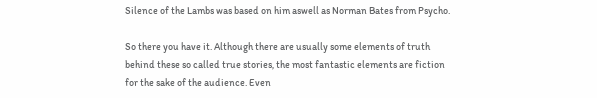Silence of the Lambs was based on him aswell as Norman Bates from Psycho.

So there you have it. Although there are usually some elements of truth behind these so called true stories, the most fantastic elements are fiction for the sake of the audience. Even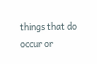things that do occur or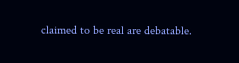claimed to be real are debatable.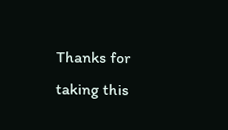Thanks for taking this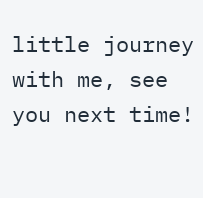little journey with me, see you next time!